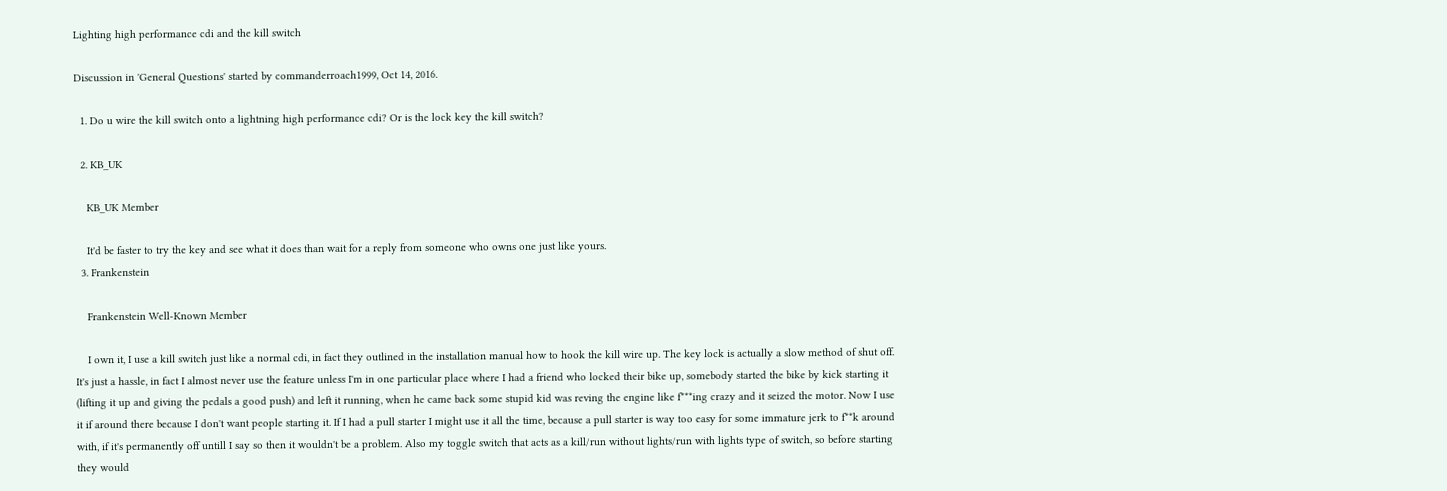Lighting high performance cdi and the kill switch

Discussion in 'General Questions' started by commanderroach1999, Oct 14, 2016.

  1. Do u wire the kill switch onto a lightning high performance cdi? Or is the lock key the kill switch?

  2. KB_UK

    KB_UK Member

    It'd be faster to try the key and see what it does than wait for a reply from someone who owns one just like yours.
  3. Frankenstein

    Frankenstein Well-Known Member

    I own it, I use a kill switch just like a normal cdi, in fact they outlined in the installation manual how to hook the kill wire up. The key lock is actually a slow method of shut off. It's just a hassle, in fact I almost never use the feature unless I'm in one particular place where I had a friend who locked their bike up, somebody started the bike by kick starting it (lifting it up and giving the pedals a good push) and left it running, when he came back some stupid kid was reving the engine like f***ing crazy and it seized the motor. Now I use it if around there because I don't want people starting it. If I had a pull starter I might use it all the time, because a pull starter is way too easy for some immature jerk to f**k around with, if it's permanently off untill I say so then it wouldn't be a problem. Also my toggle switch that acts as a kill/run without lights/run with lights type of switch, so before starting they would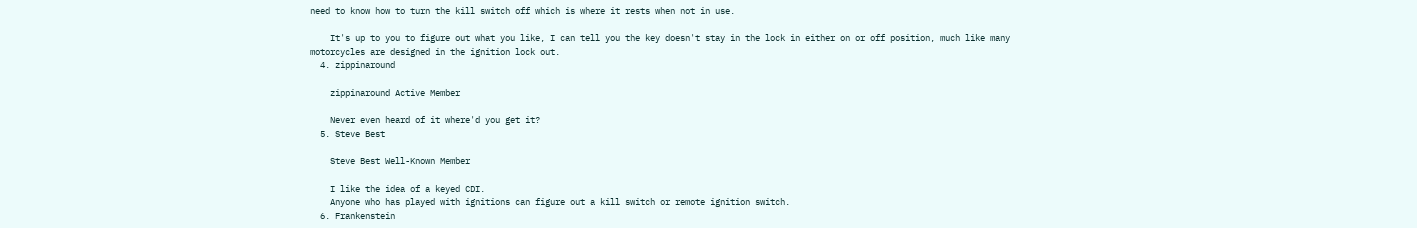need to know how to turn the kill switch off which is where it rests when not in use.

    It's up to you to figure out what you like, I can tell you the key doesn't stay in the lock in either on or off position, much like many motorcycles are designed in the ignition lock out.
  4. zippinaround

    zippinaround Active Member

    Never even heard of it where'd you get it?
  5. Steve Best

    Steve Best Well-Known Member

    I like the idea of a keyed CDI.
    Anyone who has played with ignitions can figure out a kill switch or remote ignition switch.
  6. Frankenstein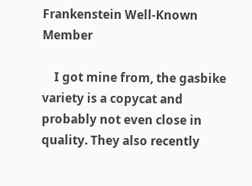Frankenstein Well-Known Member

    I got mine from, the gasbike variety is a copycat and probably not even close in quality. They also recently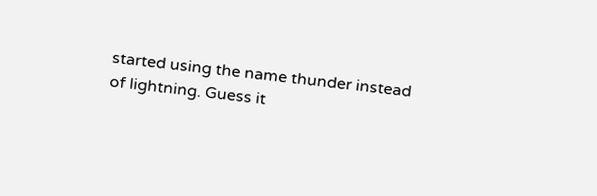started using the name thunder instead of lightning. Guess it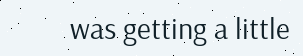was getting a little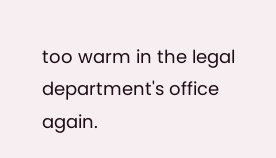too warm in the legal department's office again.